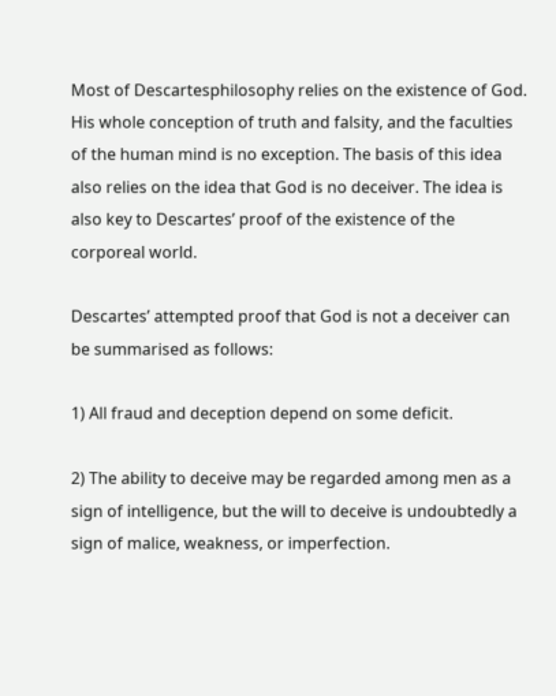Most of Descartesphilosophy relies on the existence of God. His whole conception of truth and falsity, and the faculties of the human mind is no exception. The basis of this idea also relies on the idea that God is no deceiver. The idea is also key to Descartes’ proof of the existence of the corporeal world.

Descartes’ attempted proof that God is not a deceiver can be summarised as follows:

1) All fraud and deception depend on some deficit.

2) The ability to deceive may be regarded among men as a sign of intelligence, but the will to deceive is undoubtedly a sign of malice, weakness, or imperfection.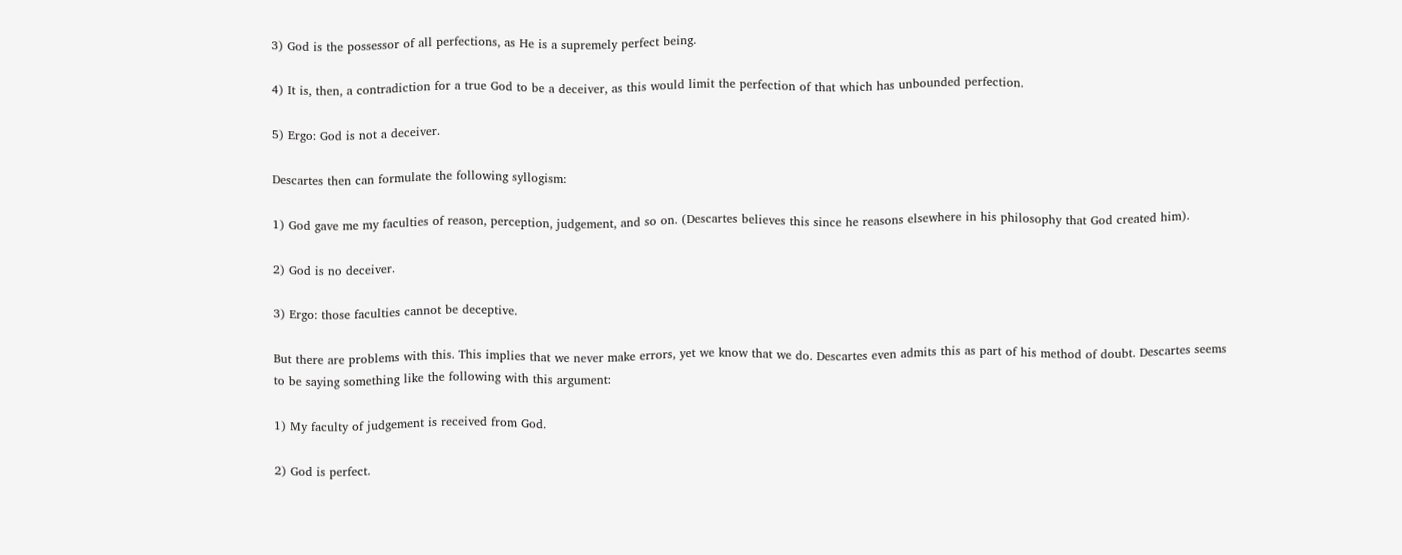3) God is the possessor of all perfections, as He is a supremely perfect being.

4) It is, then, a contradiction for a true God to be a deceiver, as this would limit the perfection of that which has unbounded perfection.

5) Ergo: God is not a deceiver.

Descartes then can formulate the following syllogism:

1) God gave me my faculties of reason, perception, judgement, and so on. (Descartes believes this since he reasons elsewhere in his philosophy that God created him).

2) God is no deceiver.

3) Ergo: those faculties cannot be deceptive.

But there are problems with this. This implies that we never make errors, yet we know that we do. Descartes even admits this as part of his method of doubt. Descartes seems to be saying something like the following with this argument:

1) My faculty of judgement is received from God.

2) God is perfect.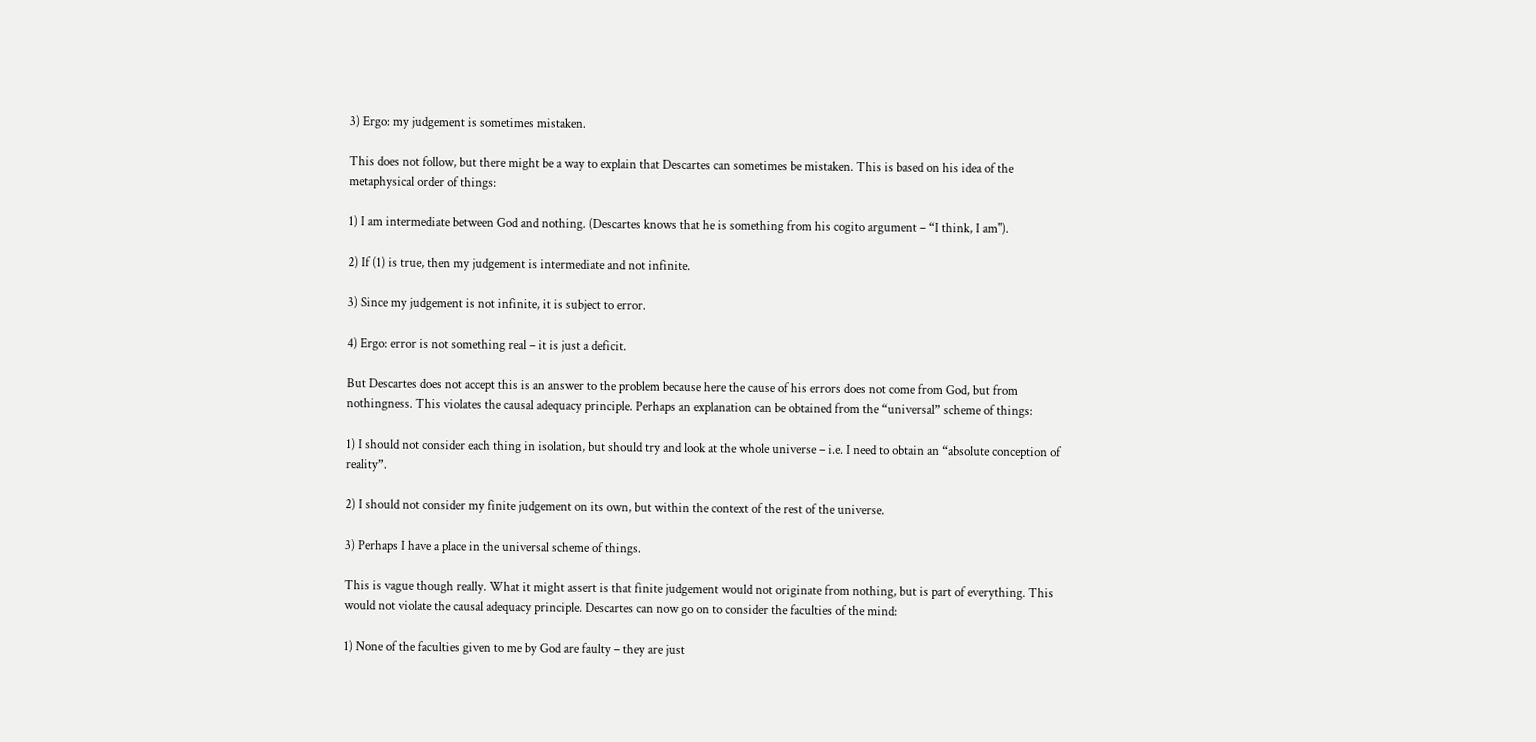3) Ergo: my judgement is sometimes mistaken.

This does not follow, but there might be a way to explain that Descartes can sometimes be mistaken. This is based on his idea of the metaphysical order of things:

1) I am intermediate between God and nothing. (Descartes knows that he is something from his cogito argument – “I think, I am").

2) If (1) is true, then my judgement is intermediate and not infinite.

3) Since my judgement is not infinite, it is subject to error.

4) Ergo: error is not something real – it is just a deficit.

But Descartes does not accept this is an answer to the problem because here the cause of his errors does not come from God, but from nothingness. This violates the causal adequacy principle. Perhaps an explanation can be obtained from the “universal” scheme of things:

1) I should not consider each thing in isolation, but should try and look at the whole universe – i.e. I need to obtain an “absolute conception of reality”.

2) I should not consider my finite judgement on its own, but within the context of the rest of the universe.

3) Perhaps I have a place in the universal scheme of things.

This is vague though really. What it might assert is that finite judgement would not originate from nothing, but is part of everything. This would not violate the causal adequacy principle. Descartes can now go on to consider the faculties of the mind:

1) None of the faculties given to me by God are faulty – they are just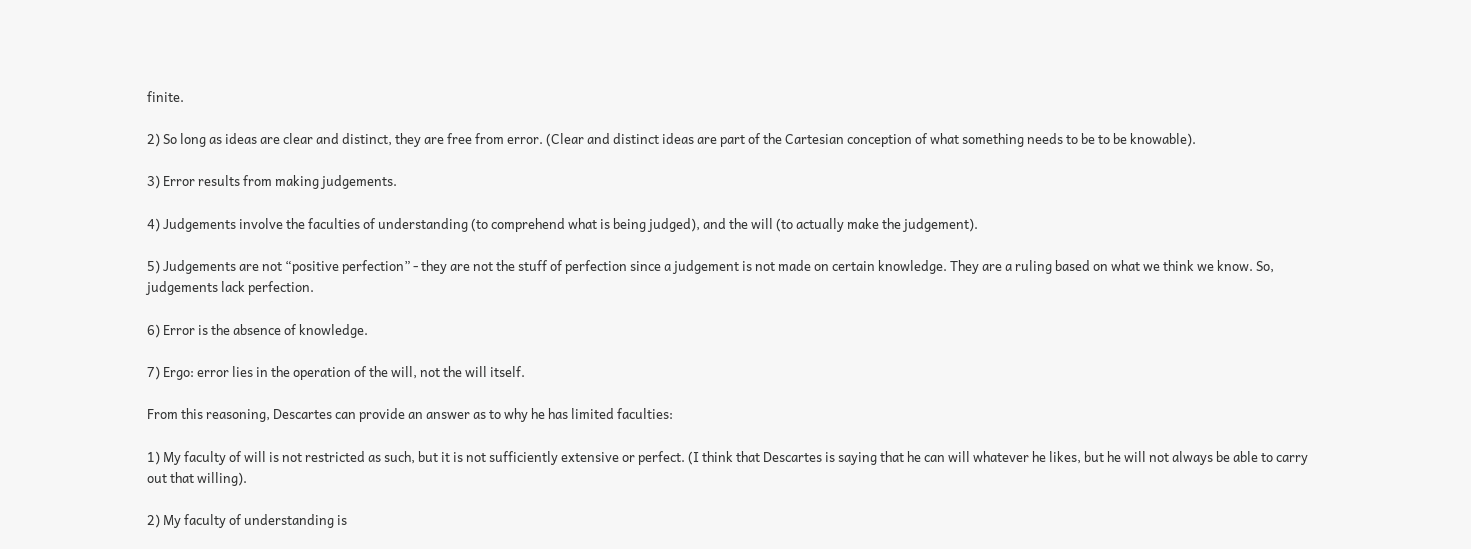finite.

2) So long as ideas are clear and distinct, they are free from error. (Clear and distinct ideas are part of the Cartesian conception of what something needs to be to be knowable).

3) Error results from making judgements.

4) Judgements involve the faculties of understanding (to comprehend what is being judged), and the will (to actually make the judgement).

5) Judgements are not “positive perfection” - they are not the stuff of perfection since a judgement is not made on certain knowledge. They are a ruling based on what we think we know. So, judgements lack perfection.

6) Error is the absence of knowledge.

7) Ergo: error lies in the operation of the will, not the will itself.

From this reasoning, Descartes can provide an answer as to why he has limited faculties:

1) My faculty of will is not restricted as such, but it is not sufficiently extensive or perfect. (I think that Descartes is saying that he can will whatever he likes, but he will not always be able to carry out that willing).

2) My faculty of understanding is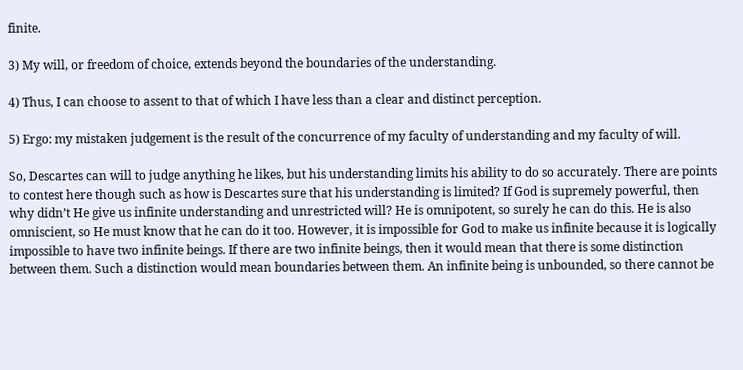finite.

3) My will, or freedom of choice, extends beyond the boundaries of the understanding.

4) Thus, I can choose to assent to that of which I have less than a clear and distinct perception.

5) Ergo: my mistaken judgement is the result of the concurrence of my faculty of understanding and my faculty of will.

So, Descartes can will to judge anything he likes, but his understanding limits his ability to do so accurately. There are points to contest here though such as how is Descartes sure that his understanding is limited? If God is supremely powerful, then why didn’t He give us infinite understanding and unrestricted will? He is omnipotent, so surely he can do this. He is also omniscient, so He must know that he can do it too. However, it is impossible for God to make us infinite because it is logically impossible to have two infinite beings. If there are two infinite beings, then it would mean that there is some distinction between them. Such a distinction would mean boundaries between them. An infinite being is unbounded, so there cannot be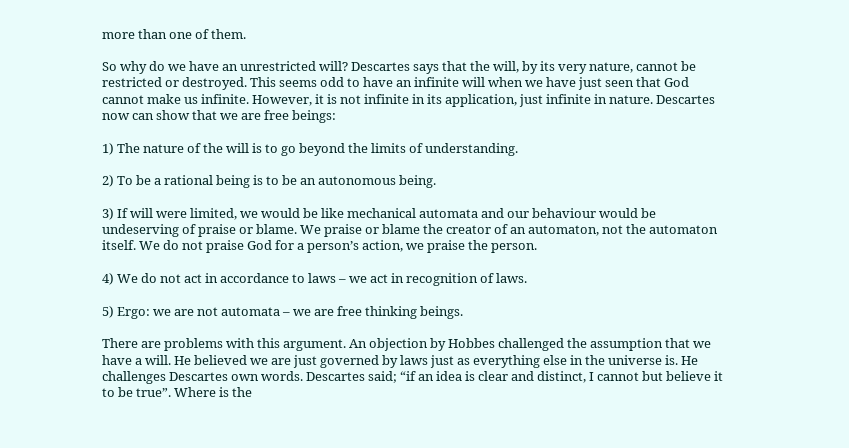more than one of them.

So why do we have an unrestricted will? Descartes says that the will, by its very nature, cannot be restricted or destroyed. This seems odd to have an infinite will when we have just seen that God cannot make us infinite. However, it is not infinite in its application, just infinite in nature. Descartes now can show that we are free beings:

1) The nature of the will is to go beyond the limits of understanding.

2) To be a rational being is to be an autonomous being.

3) If will were limited, we would be like mechanical automata and our behaviour would be undeserving of praise or blame. We praise or blame the creator of an automaton, not the automaton itself. We do not praise God for a person’s action, we praise the person.

4) We do not act in accordance to laws – we act in recognition of laws.

5) Ergo: we are not automata – we are free thinking beings.

There are problems with this argument. An objection by Hobbes challenged the assumption that we have a will. He believed we are just governed by laws just as everything else in the universe is. He challenges Descartes own words. Descartes said; “if an idea is clear and distinct, I cannot but believe it to be true”. Where is the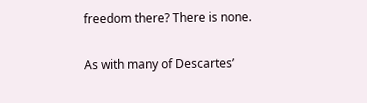freedom there? There is none.

As with many of Descartes’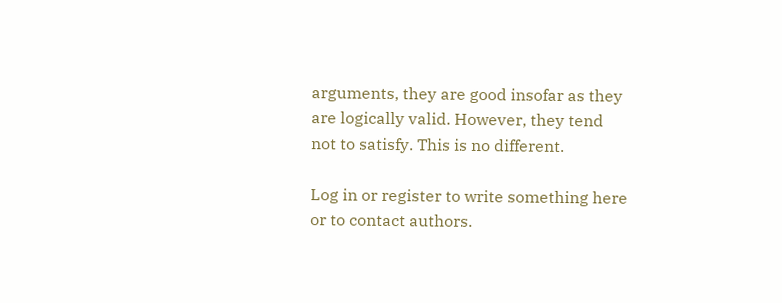arguments, they are good insofar as they are logically valid. However, they tend not to satisfy. This is no different.

Log in or register to write something here or to contact authors.